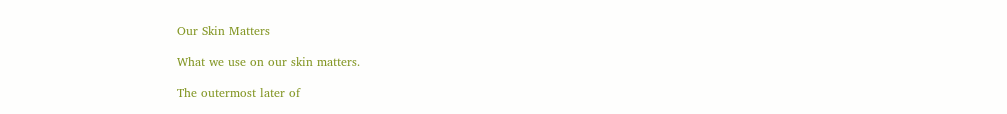Our Skin Matters

What we use on our skin matters.

The outermost later of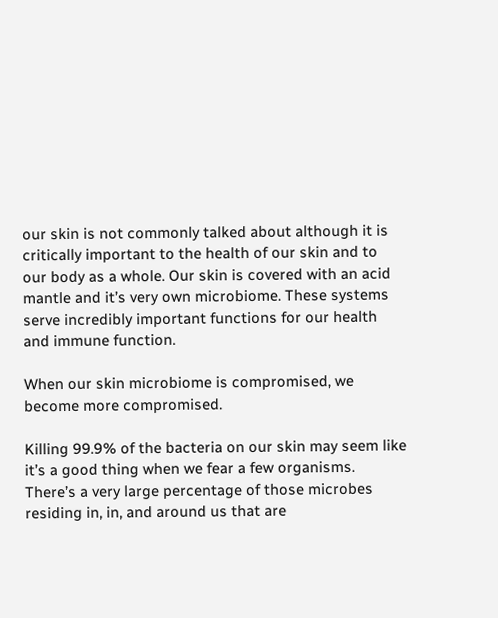our skin is not commonly talked about although it is critically important to the health of our skin and to our body as a whole. Our skin is covered with an acid mantle and it’s very own microbiome. These systems serve incredibly important functions for our health and immune function.

When our skin microbiome is compromised, we become more compromised.

Killing 99.9% of the bacteria on our skin may seem like it’s a good thing when we fear a few organisms. There’s a very large percentage of those microbes residing in, in, and around us that are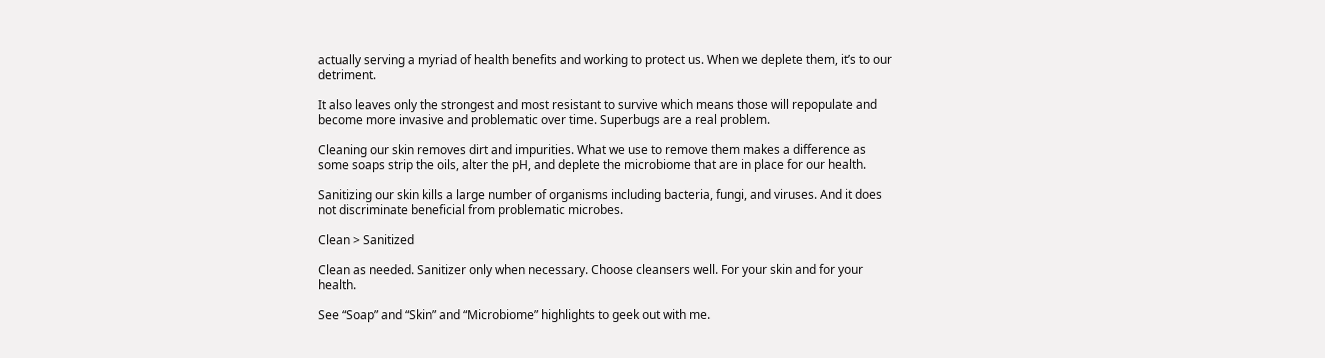actually serving a myriad of health benefits and working to protect us. When we deplete them, it’s to our detriment.

It also leaves only the strongest and most resistant to survive which means those will repopulate and become more invasive and problematic over time. Superbugs are a real problem.

Cleaning our skin removes dirt and impurities. What we use to remove them makes a difference as some soaps strip the oils, alter the pH, and deplete the microbiome that are in place for our health.

Sanitizing our skin kills a large number of organisms including bacteria, fungi, and viruses. And it does not discriminate beneficial from problematic microbes.

Clean > Sanitized

Clean as needed. Sanitizer only when necessary. Choose cleansers well. For your skin and for your health.

See “Soap” and “Skin” and “Microbiome” highlights to geek out with me.